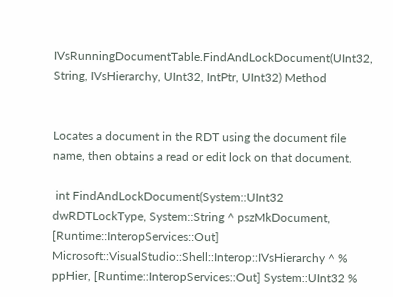IVsRunningDocumentTable.FindAndLockDocument(UInt32, String, IVsHierarchy, UInt32, IntPtr, UInt32) Method


Locates a document in the RDT using the document file name, then obtains a read or edit lock on that document.

 int FindAndLockDocument(System::UInt32 dwRDTLockType, System::String ^ pszMkDocument, [Runtime::InteropServices::Out] Microsoft::VisualStudio::Shell::Interop::IVsHierarchy ^ % ppHier, [Runtime::InteropServices::Out] System::UInt32 %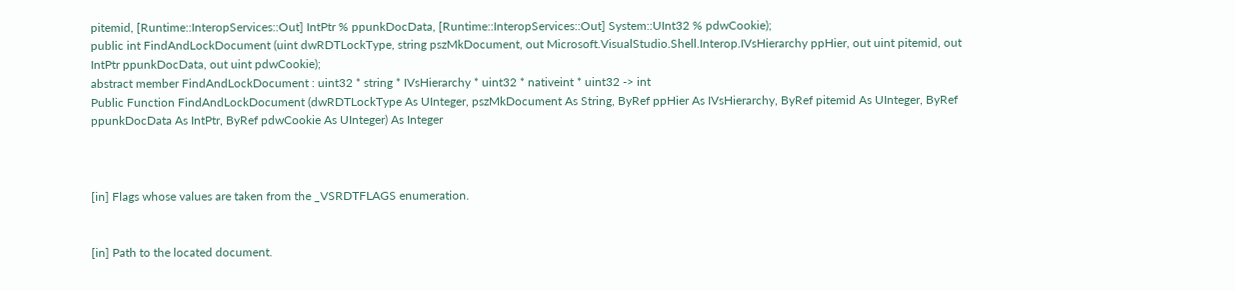pitemid, [Runtime::InteropServices::Out] IntPtr % ppunkDocData, [Runtime::InteropServices::Out] System::UInt32 % pdwCookie);
public int FindAndLockDocument (uint dwRDTLockType, string pszMkDocument, out Microsoft.VisualStudio.Shell.Interop.IVsHierarchy ppHier, out uint pitemid, out IntPtr ppunkDocData, out uint pdwCookie);
abstract member FindAndLockDocument : uint32 * string * IVsHierarchy * uint32 * nativeint * uint32 -> int
Public Function FindAndLockDocument (dwRDTLockType As UInteger, pszMkDocument As String, ByRef ppHier As IVsHierarchy, ByRef pitemid As UInteger, ByRef ppunkDocData As IntPtr, ByRef pdwCookie As UInteger) As Integer



[in] Flags whose values are taken from the _VSRDTFLAGS enumeration.


[in] Path to the located document.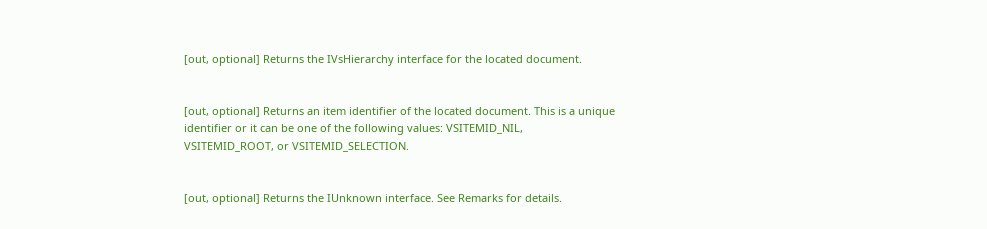[out, optional] Returns the IVsHierarchy interface for the located document.


[out, optional] Returns an item identifier of the located document. This is a unique identifier or it can be one of the following values: VSITEMID_NIL, VSITEMID_ROOT, or VSITEMID_SELECTION.


[out, optional] Returns the IUnknown interface. See Remarks for details.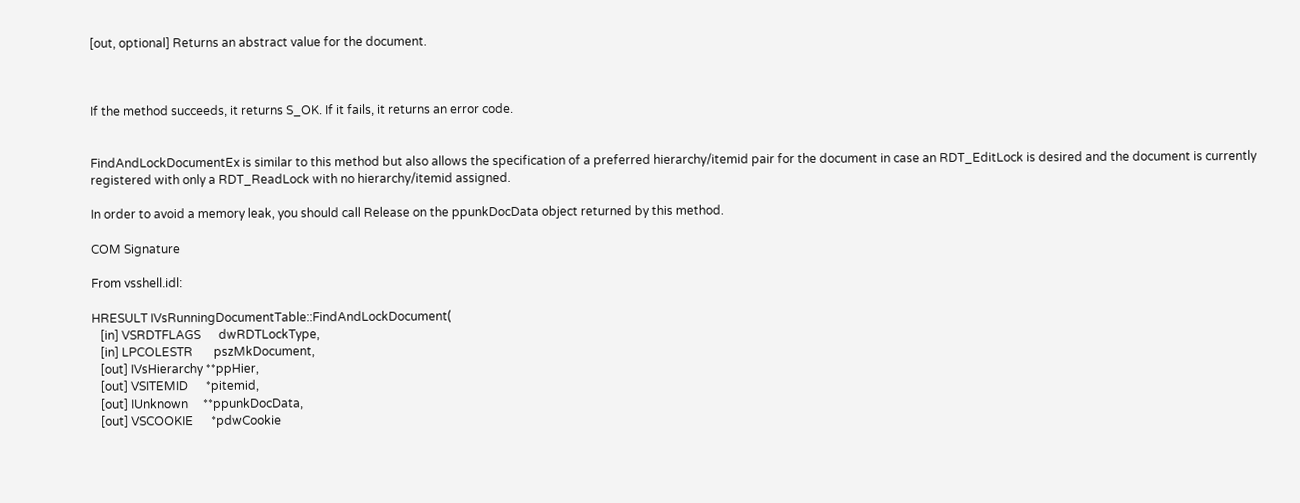[out, optional] Returns an abstract value for the document.



If the method succeeds, it returns S_OK. If it fails, it returns an error code.


FindAndLockDocumentEx is similar to this method but also allows the specification of a preferred hierarchy/itemid pair for the document in case an RDT_EditLock is desired and the document is currently registered with only a RDT_ReadLock with no hierarchy/itemid assigned.

In order to avoid a memory leak, you should call Release on the ppunkDocData object returned by this method.

COM Signature

From vsshell.idl:

HRESULT IVsRunningDocumentTable::FindAndLockDocument(
   [in] VSRDTFLAGS      dwRDTLockType,
   [in] LPCOLESTR       pszMkDocument,
   [out] IVsHierarchy **ppHier,
   [out] VSITEMID      *pitemid,
   [out] IUnknown     **ppunkDocData,
   [out] VSCOOKIE      *pdwCookie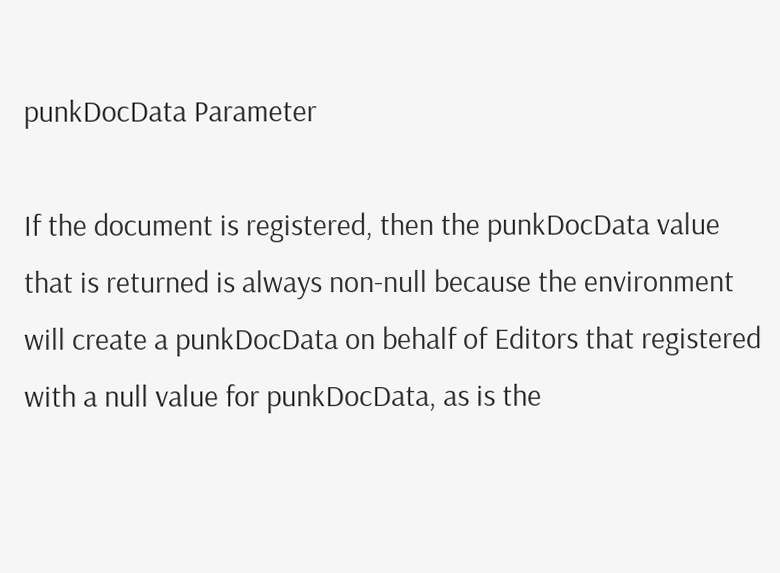punkDocData Parameter

If the document is registered, then the punkDocData value that is returned is always non-null because the environment will create a punkDocData on behalf of Editors that registered with a null value for punkDocData, as is the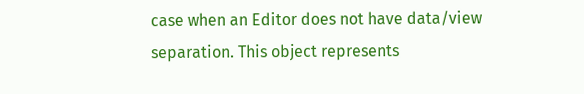case when an Editor does not have data/view separation. This object represents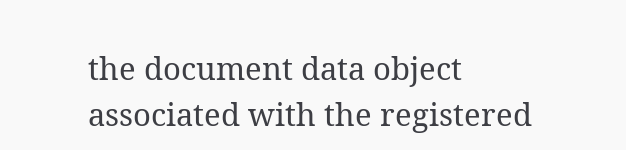the document data object associated with the registered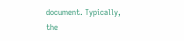document. Typically, the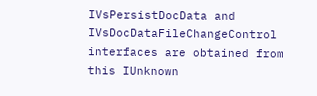IVsPersistDocData and IVsDocDataFileChangeControl interfaces are obtained from this IUnknown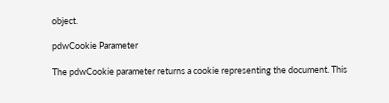object.

pdwCookie Parameter

The pdwCookie parameter returns a cookie representing the document. This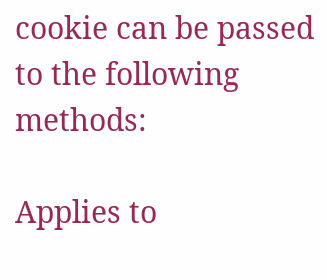cookie can be passed to the following methods:

Applies to